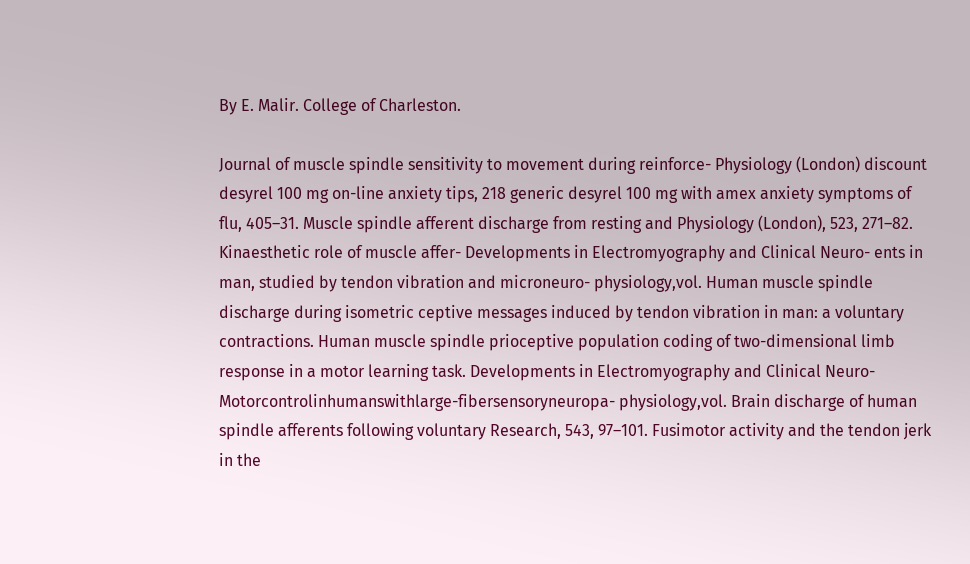By E. Malir. College of Charleston.

Journal of muscle spindle sensitivity to movement during reinforce- Physiology (London) discount desyrel 100 mg on-line anxiety tips, 218 generic desyrel 100 mg with amex anxiety symptoms of flu, 405–31. Muscle spindle afferent discharge from resting and Physiology (London), 523, 271–82. Kinaesthetic role of muscle affer- Developments in Electromyography and Clinical Neuro- ents in man, studied by tendon vibration and microneuro- physiology,vol. Human muscle spindle discharge during isometric ceptive messages induced by tendon vibration in man: a voluntary contractions. Human muscle spindle prioceptive population coding of two-dimensional limb response in a motor learning task. Developments in Electromyography and Clinical Neuro- Motorcontrolinhumanswithlarge-fibersensoryneuropa- physiology,vol. Brain discharge of human spindle afferents following voluntary Research, 543, 97–101. Fusimotor activity and the tendon jerk in the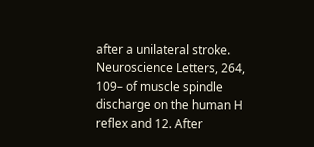after a unilateral stroke. Neuroscience Letters, 264, 109– of muscle spindle discharge on the human H reflex and 12. After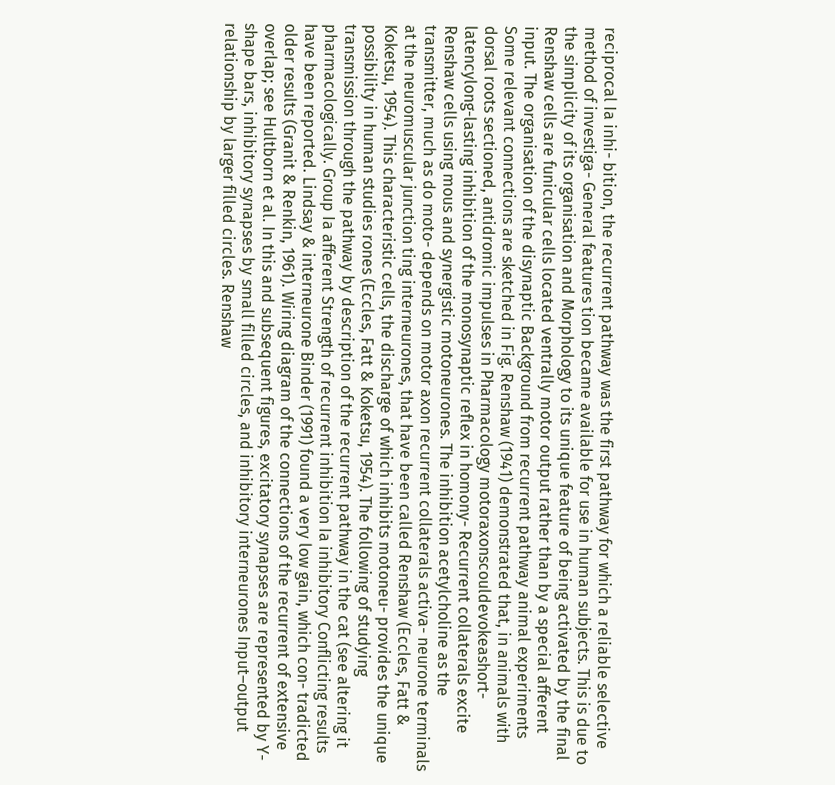reciprocal Ia inhi- bition, the recurrent pathway was the first pathway for which a reliable selective method of investiga- General features tion became available for use in human subjects. This is due to the simplicity of its organisation and Morphology to its unique feature of being activated by the final Renshaw cells are funicular cells located ventrally motor output rather than by a special afferent input. The organisation of the disynaptic Background from recurrent pathway animal experiments Some relevant connections are sketched in Fig. Renshaw (1941) demonstrated that, in animals with dorsal roots sectioned, antidromic impulses in Pharmacology motoraxonscouldevokeashort-latencylong-lasting inhibition of the monosynaptic reflex in homony- Recurrent collaterals excite Renshaw cells using mous and synergistic motoneurones. The inhibition acetylcholine as the transmitter, much as do moto- depends on motor axon recurrent collaterals activa- neurone terminals at the neuromuscular junction ting interneurones, that have been called Renshaw (Eccles, Fatt & Koketsu, 1954). This characteristic cells, the discharge of which inhibits motoneu- provides the unique possibility in human studies rones (Eccles, Fatt & Koketsu, 1954). The following of studying transmission through the pathway by description of the recurrent pathway in the cat (see altering it pharmacologically. Group Ia afferent Strength of recurrent inhibition Ia inhibitory Conflicting results have been reported. Lindsay & interneurone Binder (1991) found a very low gain, which con- tradicted older results (Granit & Renkin, 1961). Wiring diagram of the connections of the recurrent of extensive overlap; see Hultborn et al. In this and subsequent figures, excitatory synapses are represented by Y-shape bars, inhibitory synapses by small filled circles, and inhibitory interneurones Input–output relationship by larger filled circles. Renshaw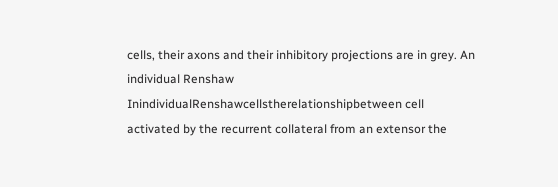cells, their axons and their inhibitory projections are in grey. An individual Renshaw InindividualRenshawcellstherelationshipbetween cell activated by the recurrent collateral from an extensor the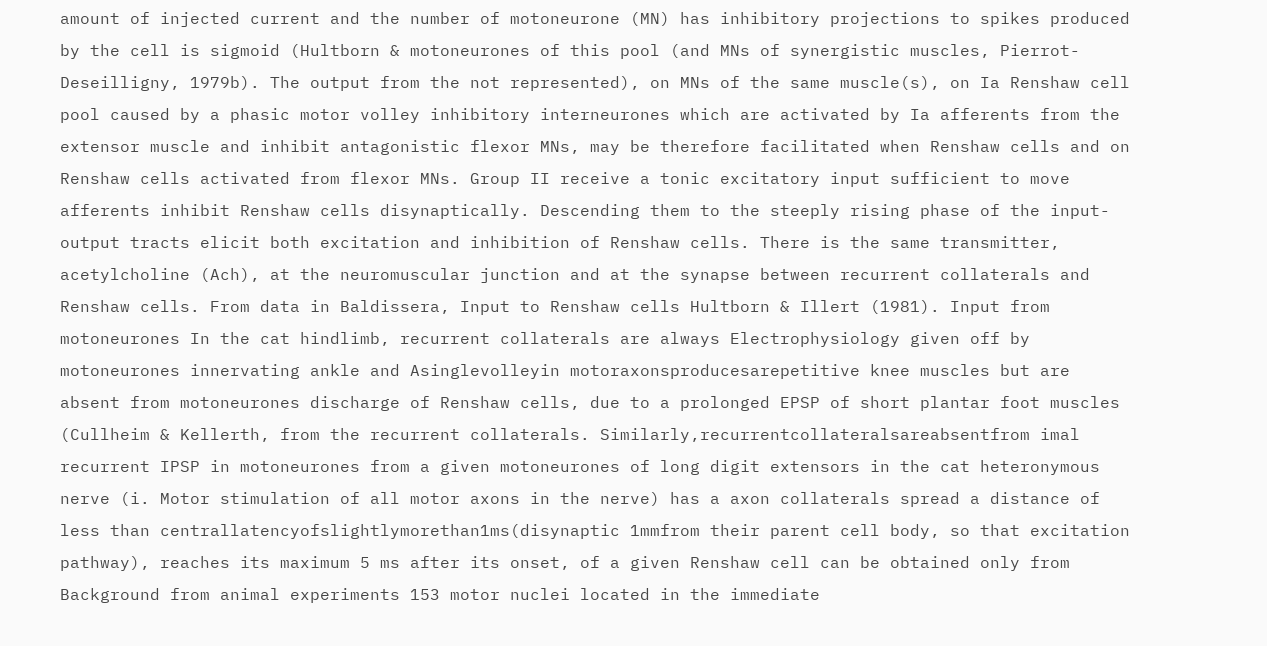amount of injected current and the number of motoneurone (MN) has inhibitory projections to spikes produced by the cell is sigmoid (Hultborn & motoneurones of this pool (and MNs of synergistic muscles, Pierrot-Deseilligny, 1979b). The output from the not represented), on MNs of the same muscle(s), on Ia Renshaw cell pool caused by a phasic motor volley inhibitory interneurones which are activated by Ia afferents from the extensor muscle and inhibit antagonistic flexor MNs, may be therefore facilitated when Renshaw cells and on Renshaw cells activated from flexor MNs. Group II receive a tonic excitatory input sufficient to move afferents inhibit Renshaw cells disynaptically. Descending them to the steeply rising phase of the input-output tracts elicit both excitation and inhibition of Renshaw cells. There is the same transmitter, acetylcholine (Ach), at the neuromuscular junction and at the synapse between recurrent collaterals and Renshaw cells. From data in Baldissera, Input to Renshaw cells Hultborn & Illert (1981). Input from motoneurones In the cat hindlimb, recurrent collaterals are always Electrophysiology given off by motoneurones innervating ankle and Asinglevolleyin motoraxonsproducesarepetitive knee muscles but are absent from motoneurones discharge of Renshaw cells, due to a prolonged EPSP of short plantar foot muscles (Cullheim & Kellerth, from the recurrent collaterals. Similarly,recurrentcollateralsareabsentfrom imal recurrent IPSP in motoneurones from a given motoneurones of long digit extensors in the cat heteronymous nerve (i. Motor stimulation of all motor axons in the nerve) has a axon collaterals spread a distance of less than centrallatencyofslightlymorethan1ms(disynaptic 1mmfrom their parent cell body, so that excitation pathway), reaches its maximum 5 ms after its onset, of a given Renshaw cell can be obtained only from Background from animal experiments 153 motor nuclei located in the immediate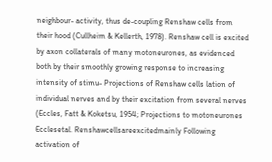neighbour- activity, thus de-coupling Renshaw cells from their hood (Cullheim & Kellerth, 1978). Renshaw cell is excited by axon collaterals of many motoneurones, as evidenced both by their smoothly growing response to increasing intensity of stimu- Projections of Renshaw cells lation of individual nerves and by their excitation from several nerves (Eccles, Fatt & Koketsu, 1954; Projections to motoneurones Ecclesetal. Renshawcellsareexcitedmainly Following activation of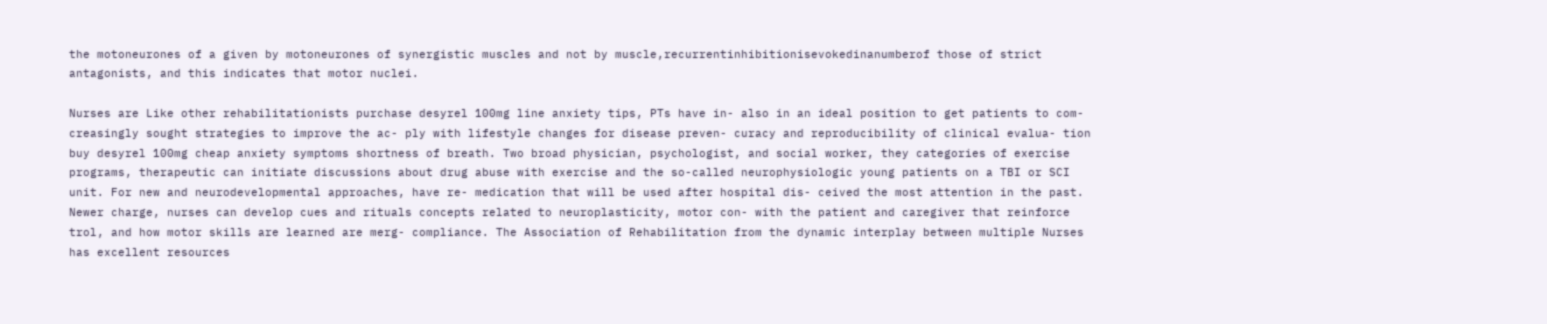the motoneurones of a given by motoneurones of synergistic muscles and not by muscle,recurrentinhibitionisevokedinanumberof those of strict antagonists, and this indicates that motor nuclei.

Nurses are Like other rehabilitationists purchase desyrel 100mg line anxiety tips, PTs have in- also in an ideal position to get patients to com- creasingly sought strategies to improve the ac- ply with lifestyle changes for disease preven- curacy and reproducibility of clinical evalua- tion buy desyrel 100mg cheap anxiety symptoms shortness of breath. Two broad physician, psychologist, and social worker, they categories of exercise programs, therapeutic can initiate discussions about drug abuse with exercise and the so-called neurophysiologic young patients on a TBI or SCI unit. For new and neurodevelopmental approaches, have re- medication that will be used after hospital dis- ceived the most attention in the past. Newer charge, nurses can develop cues and rituals concepts related to neuroplasticity, motor con- with the patient and caregiver that reinforce trol, and how motor skills are learned are merg- compliance. The Association of Rehabilitation from the dynamic interplay between multiple Nurses has excellent resources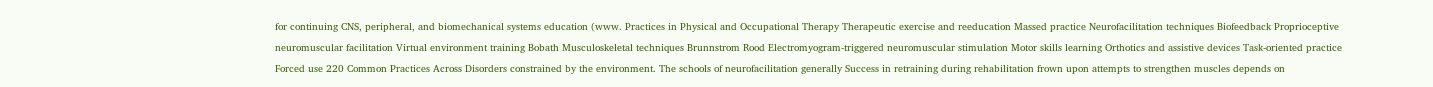for continuing CNS, peripheral, and biomechanical systems education (www. Practices in Physical and Occupational Therapy Therapeutic exercise and reeducation Massed practice Neurofacilitation techniques Biofeedback Proprioceptive neuromuscular facilitation Virtual environment training Bobath Musculoskeletal techniques Brunnstrom Rood Electromyogram-triggered neuromuscular stimulation Motor skills learning Orthotics and assistive devices Task-oriented practice Forced use 220 Common Practices Across Disorders constrained by the environment. The schools of neurofacilitation generally Success in retraining during rehabilitation frown upon attempts to strengthen muscles depends on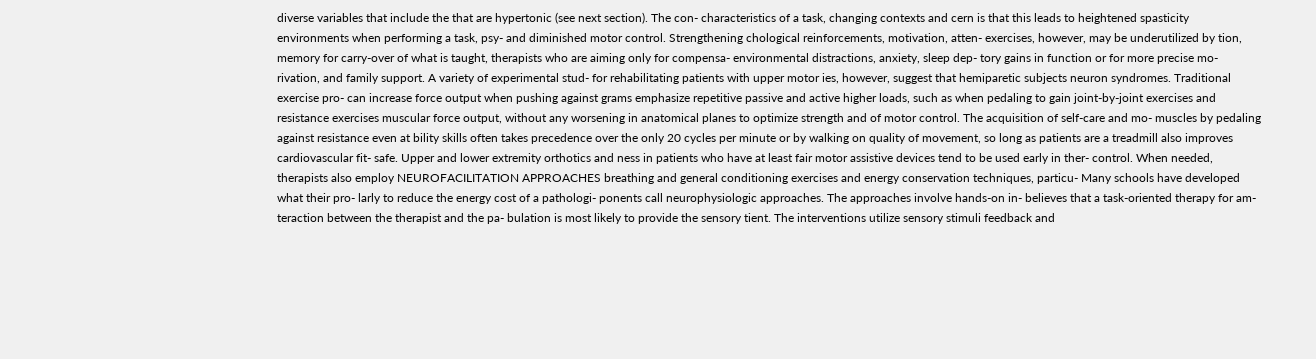diverse variables that include the that are hypertonic (see next section). The con- characteristics of a task, changing contexts and cern is that this leads to heightened spasticity environments when performing a task, psy- and diminished motor control. Strengthening chological reinforcements, motivation, atten- exercises, however, may be underutilized by tion, memory for carry-over of what is taught, therapists who are aiming only for compensa- environmental distractions, anxiety, sleep dep- tory gains in function or for more precise mo- rivation, and family support. A variety of experimental stud- for rehabilitating patients with upper motor ies, however, suggest that hemiparetic subjects neuron syndromes. Traditional exercise pro- can increase force output when pushing against grams emphasize repetitive passive and active higher loads, such as when pedaling to gain joint-by-joint exercises and resistance exercises muscular force output, without any worsening in anatomical planes to optimize strength and of motor control. The acquisition of self-care and mo- muscles by pedaling against resistance even at bility skills often takes precedence over the only 20 cycles per minute or by walking on quality of movement, so long as patients are a treadmill also improves cardiovascular fit- safe. Upper and lower extremity orthotics and ness in patients who have at least fair motor assistive devices tend to be used early in ther- control. When needed, therapists also employ NEUROFACILITATION APPROACHES breathing and general conditioning exercises and energy conservation techniques, particu- Many schools have developed what their pro- larly to reduce the energy cost of a pathologi- ponents call neurophysiologic approaches. The approaches involve hands-on in- believes that a task-oriented therapy for am- teraction between the therapist and the pa- bulation is most likely to provide the sensory tient. The interventions utilize sensory stimuli feedback and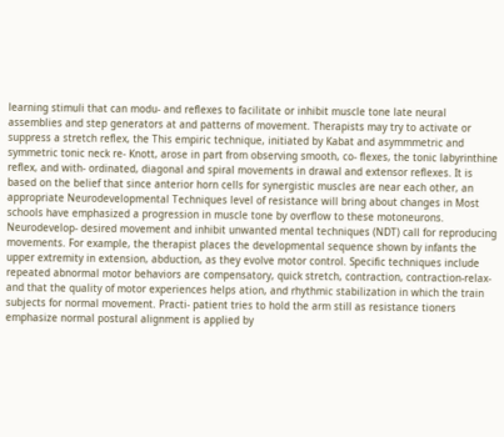learning stimuli that can modu- and reflexes to facilitate or inhibit muscle tone late neural assemblies and step generators at and patterns of movement. Therapists may try to activate or suppress a stretch reflex, the This empiric technique, initiated by Kabat and asymmmetric and symmetric tonic neck re- Knott, arose in part from observing smooth, co- flexes, the tonic labyrinthine reflex, and with- ordinated, diagonal and spiral movements in drawal and extensor reflexes. It is based on the belief that since anterior horn cells for synergistic muscles are near each other, an appropriate Neurodevelopmental Techniques level of resistance will bring about changes in Most schools have emphasized a progression in muscle tone by overflow to these motoneurons. Neurodevelop- desired movement and inhibit unwanted mental techniques (NDT) call for reproducing movements. For example, the therapist places the developmental sequence shown by infants the upper extremity in extension, abduction, as they evolve motor control. Specific techniques include repeated abnormal motor behaviors are compensatory, quick stretch, contraction, contraction-relax- and that the quality of motor experiences helps ation, and rhythmic stabilization in which the train subjects for normal movement. Practi- patient tries to hold the arm still as resistance tioners emphasize normal postural alignment is applied by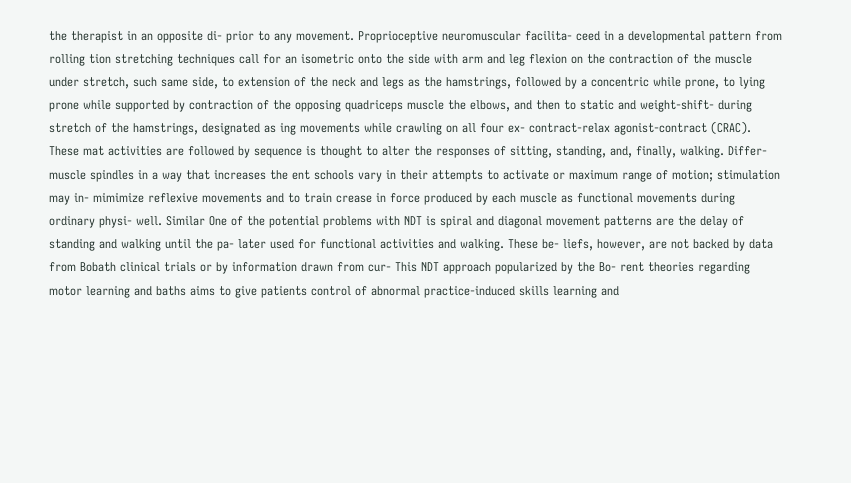the therapist in an opposite di- prior to any movement. Proprioceptive neuromuscular facilita- ceed in a developmental pattern from rolling tion stretching techniques call for an isometric onto the side with arm and leg flexion on the contraction of the muscle under stretch, such same side, to extension of the neck and legs as the hamstrings, followed by a concentric while prone, to lying prone while supported by contraction of the opposing quadriceps muscle the elbows, and then to static and weight-shift- during stretch of the hamstrings, designated as ing movements while crawling on all four ex- contract-relax agonist-contract (CRAC). These mat activities are followed by sequence is thought to alter the responses of sitting, standing, and, finally, walking. Differ- muscle spindles in a way that increases the ent schools vary in their attempts to activate or maximum range of motion; stimulation may in- mimimize reflexive movements and to train crease in force produced by each muscle as functional movements during ordinary physi- well. Similar One of the potential problems with NDT is spiral and diagonal movement patterns are the delay of standing and walking until the pa- later used for functional activities and walking. These be- liefs, however, are not backed by data from Bobath clinical trials or by information drawn from cur- This NDT approach popularized by the Bo- rent theories regarding motor learning and baths aims to give patients control of abnormal practice-induced skills learning and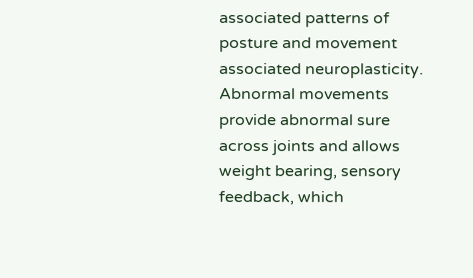associated patterns of posture and movement associated neuroplasticity. Abnormal movements provide abnormal sure across joints and allows weight bearing, sensory feedback, which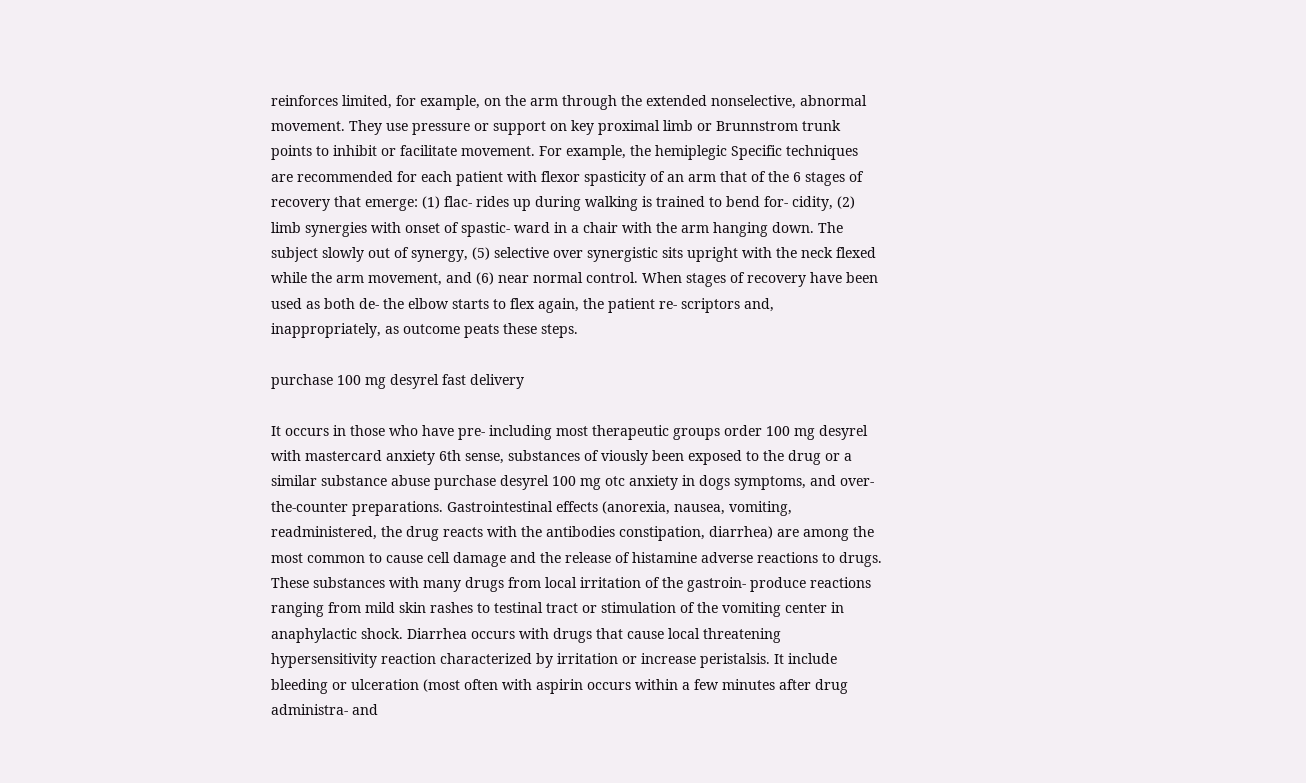reinforces limited, for example, on the arm through the extended nonselective, abnormal movement. They use pressure or support on key proximal limb or Brunnstrom trunk points to inhibit or facilitate movement. For example, the hemiplegic Specific techniques are recommended for each patient with flexor spasticity of an arm that of the 6 stages of recovery that emerge: (1) flac- rides up during walking is trained to bend for- cidity, (2) limb synergies with onset of spastic- ward in a chair with the arm hanging down. The subject slowly out of synergy, (5) selective over synergistic sits upright with the neck flexed while the arm movement, and (6) near normal control. When stages of recovery have been used as both de- the elbow starts to flex again, the patient re- scriptors and, inappropriately, as outcome peats these steps.

purchase 100 mg desyrel fast delivery

It occurs in those who have pre- including most therapeutic groups order 100 mg desyrel with mastercard anxiety 6th sense, substances of viously been exposed to the drug or a similar substance abuse purchase desyrel 100 mg otc anxiety in dogs symptoms, and over-the-counter preparations. Gastrointestinal effects (anorexia, nausea, vomiting, readministered, the drug reacts with the antibodies constipation, diarrhea) are among the most common to cause cell damage and the release of histamine adverse reactions to drugs. These substances with many drugs from local irritation of the gastroin- produce reactions ranging from mild skin rashes to testinal tract or stimulation of the vomiting center in anaphylactic shock. Diarrhea occurs with drugs that cause local threatening hypersensitivity reaction characterized by irritation or increase peristalsis. It include bleeding or ulceration (most often with aspirin occurs within a few minutes after drug administra- and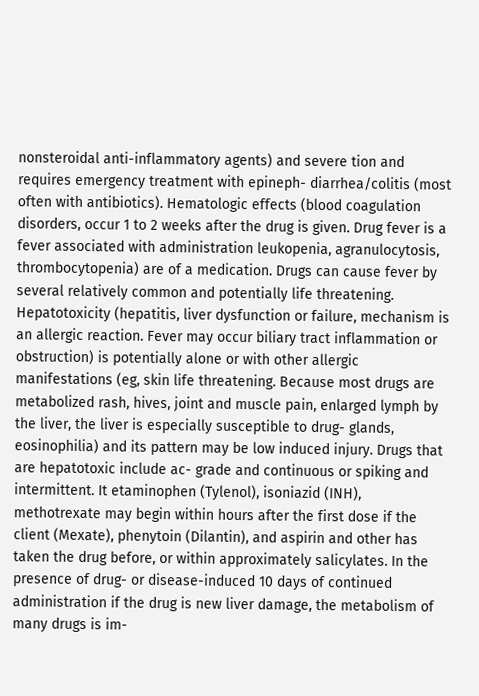nonsteroidal anti-inflammatory agents) and severe tion and requires emergency treatment with epineph- diarrhea/colitis (most often with antibiotics). Hematologic effects (blood coagulation disorders, occur 1 to 2 weeks after the drug is given. Drug fever is a fever associated with administration leukopenia, agranulocytosis, thrombocytopenia) are of a medication. Drugs can cause fever by several relatively common and potentially life threatening. Hepatotoxicity (hepatitis, liver dysfunction or failure, mechanism is an allergic reaction. Fever may occur biliary tract inflammation or obstruction) is potentially alone or with other allergic manifestations (eg, skin life threatening. Because most drugs are metabolized rash, hives, joint and muscle pain, enlarged lymph by the liver, the liver is especially susceptible to drug- glands, eosinophilia) and its pattern may be low induced injury. Drugs that are hepatotoxic include ac- grade and continuous or spiking and intermittent. It etaminophen (Tylenol), isoniazid (INH), methotrexate may begin within hours after the first dose if the client (Mexate), phenytoin (Dilantin), and aspirin and other has taken the drug before, or within approximately salicylates. In the presence of drug- or disease-induced 10 days of continued administration if the drug is new liver damage, the metabolism of many drugs is im-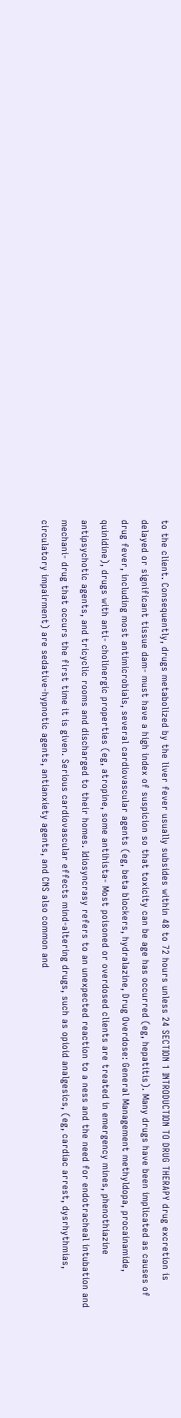to the client. Consequently, drugs metabolized by the liver fever usually subsides within 48 to 72 hours unless 24 SECTION 1 INTRODUCTION TO DRUG THERAPY drug excretion is delayed or significant tissue dam- must have a high index of suspicion so that toxicity can be age has occurred (eg, hepatitis). Many drugs have been implicated as causes of drug fever, including most antimicrobials, several cardiovascular agents (eg, beta blockers, hydralazine, Drug Overdose: General Management methyldopa, procainamide, quinidine), drugs with anti- cholinergic properties (eg, atropine, some antihista- Most poisoned or overdosed clients are treated in emergency mines, phenothiazine antipsychotic agents, and tricyclic rooms and discharged to their homes. Idiosyncrasy refers to an unexpected reaction to a ness and the need for endotracheal intubation and mechani- drug that occurs the first time it is given. Serious cardiovascular effects mind-altering drugs, such as opioid analgesics, (eg, cardiac arrest, dysrhythmias, circulatory impairment) are sedative-hypnotic agents, antianxiety agents, and CNS also common and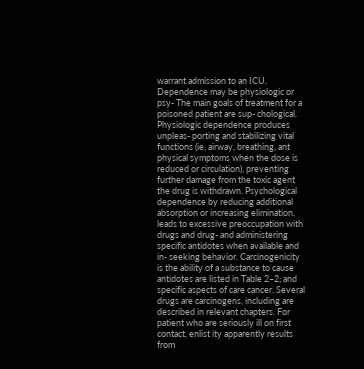warrant admission to an ICU. Dependence may be physiologic or psy- The main goals of treatment for a poisoned patient are sup- chological. Physiologic dependence produces unpleas- porting and stabilizing vital functions (ie, airway, breathing, ant physical symptoms when the dose is reduced or circulation), preventing further damage from the toxic agent the drug is withdrawn. Psychological dependence by reducing additional absorption or increasing elimination, leads to excessive preoccupation with drugs and drug- and administering specific antidotes when available and in- seeking behavior. Carcinogenicity is the ability of a substance to cause antidotes are listed in Table 2–2; and specific aspects of care cancer. Several drugs are carcinogens, including are described in relevant chapters. For patient who are seriously ill on first contact, enlist ity apparently results from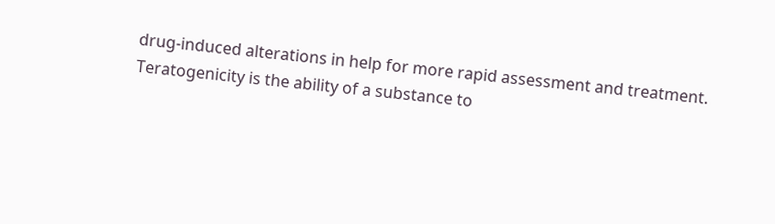drug-induced alterations in help for more rapid assessment and treatment. Teratogenicity is the ability of a substance to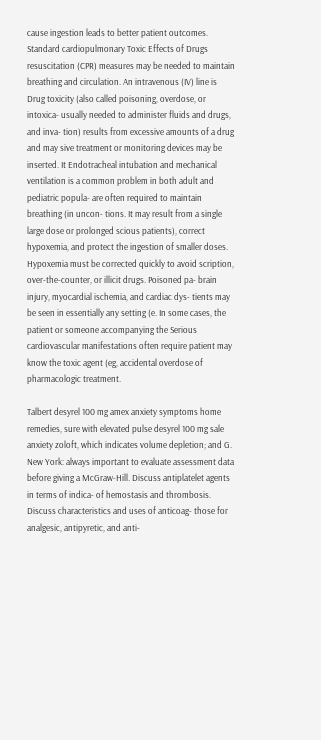cause ingestion leads to better patient outcomes. Standard cardiopulmonary Toxic Effects of Drugs resuscitation (CPR) measures may be needed to maintain breathing and circulation. An intravenous (IV) line is Drug toxicity (also called poisoning, overdose, or intoxica- usually needed to administer fluids and drugs, and inva- tion) results from excessive amounts of a drug and may sive treatment or monitoring devices may be inserted. It Endotracheal intubation and mechanical ventilation is a common problem in both adult and pediatric popula- are often required to maintain breathing (in uncon- tions. It may result from a single large dose or prolonged scious patients), correct hypoxemia, and protect the ingestion of smaller doses. Hypoxemia must be corrected quickly to avoid scription, over-the-counter, or illicit drugs. Poisoned pa- brain injury, myocardial ischemia, and cardiac dys- tients may be seen in essentially any setting (e. In some cases, the patient or someone accompanying the Serious cardiovascular manifestations often require patient may know the toxic agent (eg, accidental overdose of pharmacologic treatment.

Talbert desyrel 100 mg amex anxiety symptoms home remedies, sure with elevated pulse desyrel 100 mg sale anxiety zoloft, which indicates volume depletion; and G. New York: always important to evaluate assessment data before giving a McGraw-Hill. Discuss antiplatelet agents in terms of indica- of hemostasis and thrombosis. Discuss characteristics and uses of anticoag- those for analgesic, antipyretic, and anti-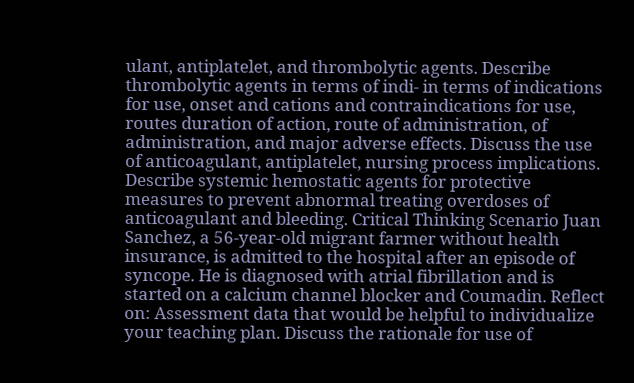ulant, antiplatelet, and thrombolytic agents. Describe thrombolytic agents in terms of indi- in terms of indications for use, onset and cations and contraindications for use, routes duration of action, route of administration, of administration, and major adverse effects. Discuss the use of anticoagulant, antiplatelet, nursing process implications. Describe systemic hemostatic agents for protective measures to prevent abnormal treating overdoses of anticoagulant and bleeding. Critical Thinking Scenario Juan Sanchez, a 56-year-old migrant farmer without health insurance, is admitted to the hospital after an episode of syncope. He is diagnosed with atrial fibrillation and is started on a calcium channel blocker and Coumadin. Reflect on: Assessment data that would be helpful to individualize your teaching plan. Discuss the rationale for use of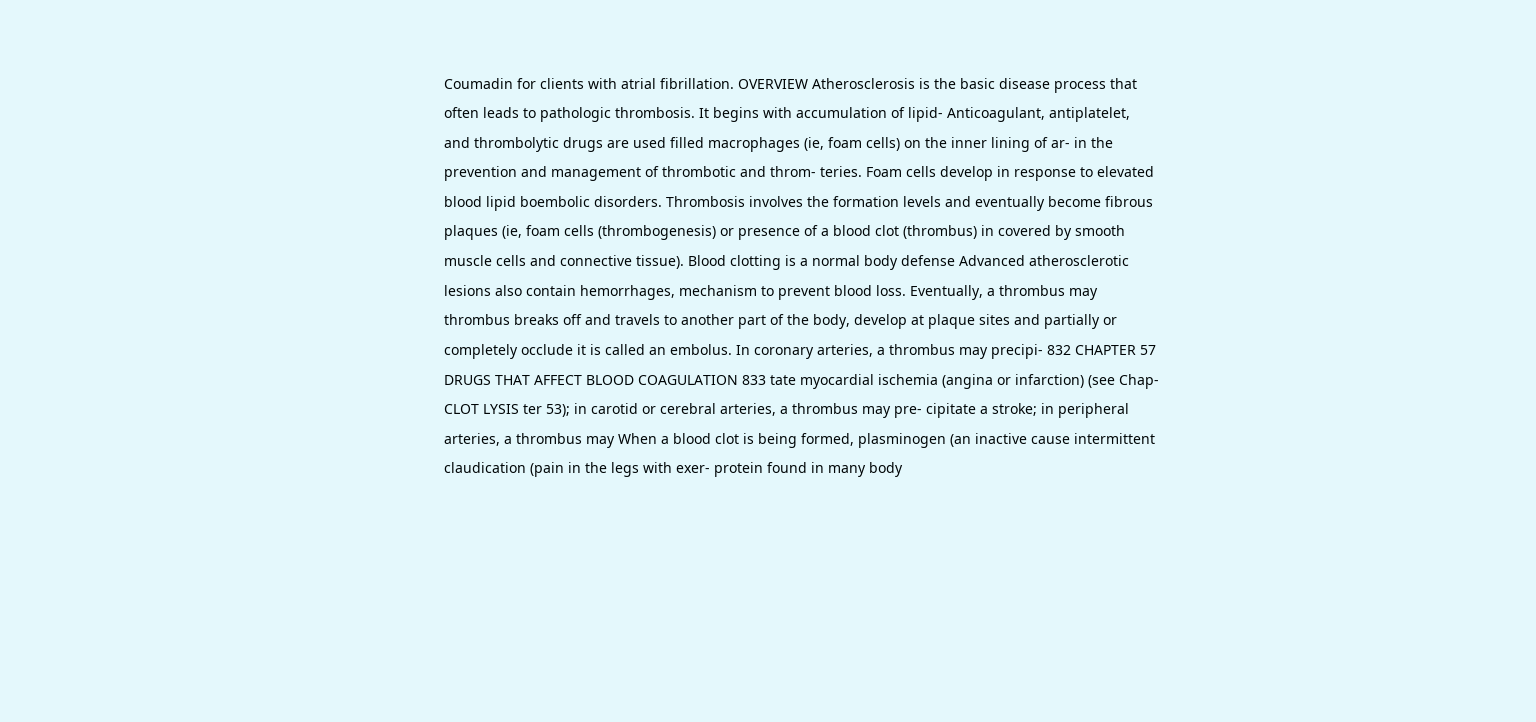Coumadin for clients with atrial fibrillation. OVERVIEW Atherosclerosis is the basic disease process that often leads to pathologic thrombosis. It begins with accumulation of lipid- Anticoagulant, antiplatelet, and thrombolytic drugs are used filled macrophages (ie, foam cells) on the inner lining of ar- in the prevention and management of thrombotic and throm- teries. Foam cells develop in response to elevated blood lipid boembolic disorders. Thrombosis involves the formation levels and eventually become fibrous plaques (ie, foam cells (thrombogenesis) or presence of a blood clot (thrombus) in covered by smooth muscle cells and connective tissue). Blood clotting is a normal body defense Advanced atherosclerotic lesions also contain hemorrhages, mechanism to prevent blood loss. Eventually, a thrombus may thrombus breaks off and travels to another part of the body, develop at plaque sites and partially or completely occlude it is called an embolus. In coronary arteries, a thrombus may precipi- 832 CHAPTER 57 DRUGS THAT AFFECT BLOOD COAGULATION 833 tate myocardial ischemia (angina or infarction) (see Chap- CLOT LYSIS ter 53); in carotid or cerebral arteries, a thrombus may pre- cipitate a stroke; in peripheral arteries, a thrombus may When a blood clot is being formed, plasminogen (an inactive cause intermittent claudication (pain in the legs with exer- protein found in many body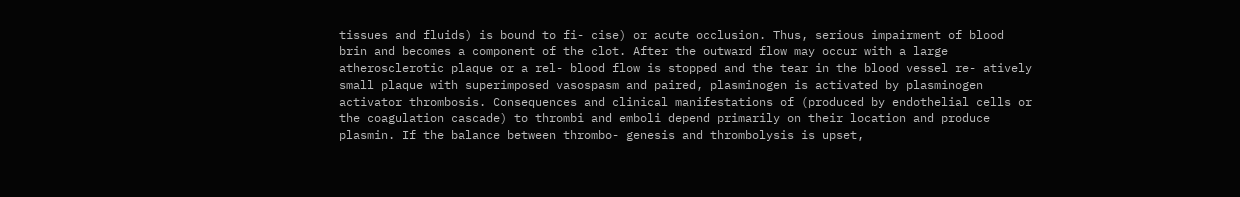tissues and fluids) is bound to fi- cise) or acute occlusion. Thus, serious impairment of blood brin and becomes a component of the clot. After the outward flow may occur with a large atherosclerotic plaque or a rel- blood flow is stopped and the tear in the blood vessel re- atively small plaque with superimposed vasospasm and paired, plasminogen is activated by plasminogen activator thrombosis. Consequences and clinical manifestations of (produced by endothelial cells or the coagulation cascade) to thrombi and emboli depend primarily on their location and produce plasmin. If the balance between thrombo- genesis and thrombolysis is upset,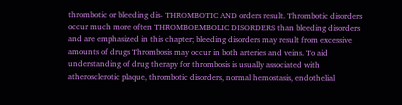thrombotic or bleeding dis- THROMBOTIC AND orders result. Thrombotic disorders occur much more often THROMBOEMBOLIC DISORDERS than bleeding disorders and are emphasized in this chapter; bleeding disorders may result from excessive amounts of drugs Thrombosis may occur in both arteries and veins. To aid understanding of drug therapy for thrombosis is usually associated with atherosclerotic plaque, thrombotic disorders, normal hemostasis, endothelial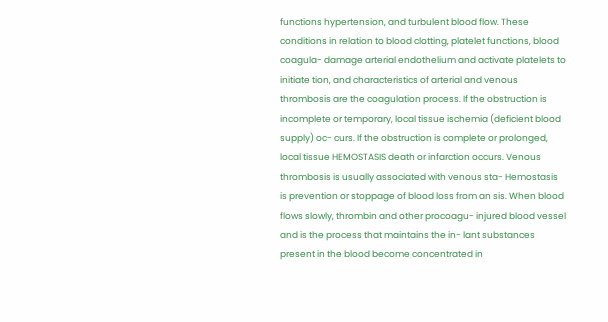functions hypertension, and turbulent blood flow. These conditions in relation to blood clotting, platelet functions, blood coagula- damage arterial endothelium and activate platelets to initiate tion, and characteristics of arterial and venous thrombosis are the coagulation process. If the obstruction is incomplete or temporary, local tissue ischemia (deficient blood supply) oc- curs. If the obstruction is complete or prolonged, local tissue HEMOSTASIS death or infarction occurs. Venous thrombosis is usually associated with venous sta- Hemostasis is prevention or stoppage of blood loss from an sis. When blood flows slowly, thrombin and other procoagu- injured blood vessel and is the process that maintains the in- lant substances present in the blood become concentrated in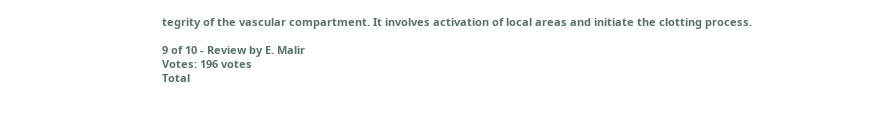tegrity of the vascular compartment. It involves activation of local areas and initiate the clotting process.

9 of 10 - Review by E. Malir
Votes: 196 votes
Total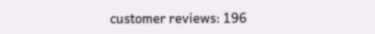customer reviews: 196